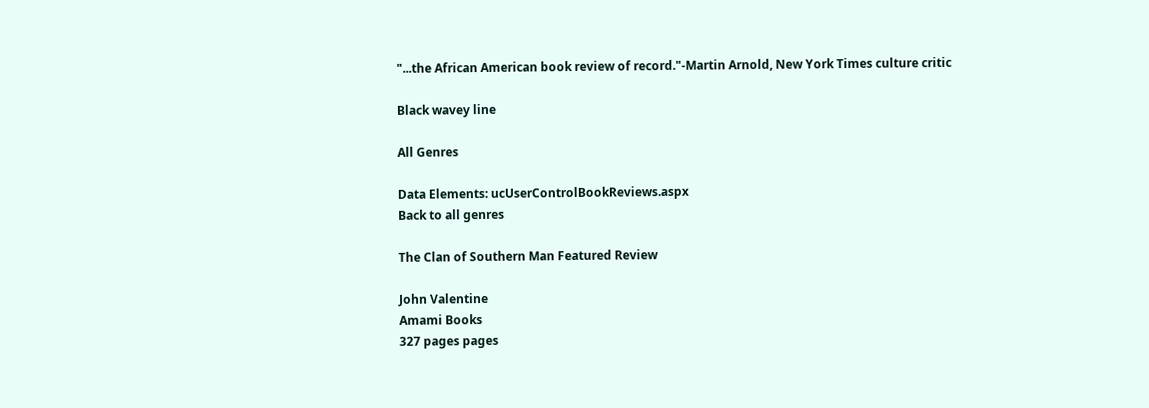"...the African American book review of record."-Martin Arnold, New York Times culture critic

Black wavey line

All Genres

Data Elements: ucUserControlBookReviews.aspx
Back to all genres

The Clan of Southern Man Featured Review

John Valentine
Amami Books
327 pages pages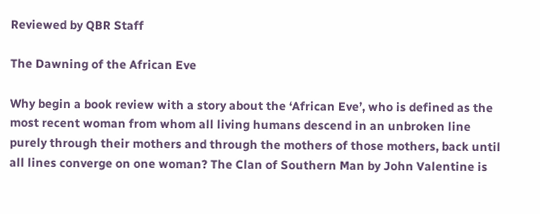Reviewed by QBR Staff

The Dawning of the African Eve

Why begin a book review with a story about the ‘African Eve’, who is defined as the most recent woman from whom all living humans descend in an unbroken line purely through their mothers and through the mothers of those mothers, back until all lines converge on one woman? The Clan of Southern Man by John Valentine is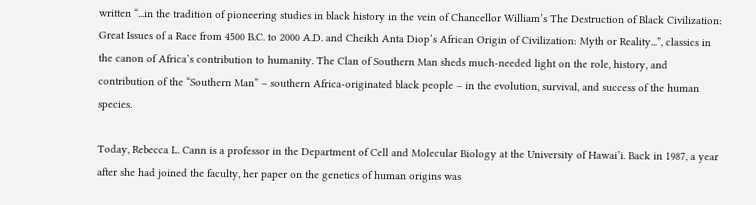written “...in the tradition of pioneering studies in black history in the vein of Chancellor William’s The Destruction of Black Civilization: Great Issues of a Race from 4500 B.C. to 2000 A.D. and Cheikh Anta Diop’s African Origin of Civilization: Myth or Reality...”, classics in the canon of Africa’s contribution to humanity. The Clan of Southern Man sheds much-needed light on the role, history, and contribution of the “Southern Man” – southern Africa-originated black people – in the evolution, survival, and success of the human species.

Today, Rebecca L. Cann is a professor in the Department of Cell and Molecular Biology at the University of Hawai’i. Back in 1987, a year after she had joined the faculty, her paper on the genetics of human origins was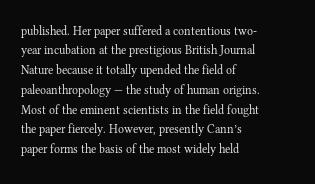published. Her paper suffered a contentious two-year incubation at the prestigious British Journal Nature because it totally upended the field of paleoanthropology — the study of human origins. Most of the eminent scientists in the field fought the paper fiercely. However, presently Cann’s paper forms the basis of the most widely held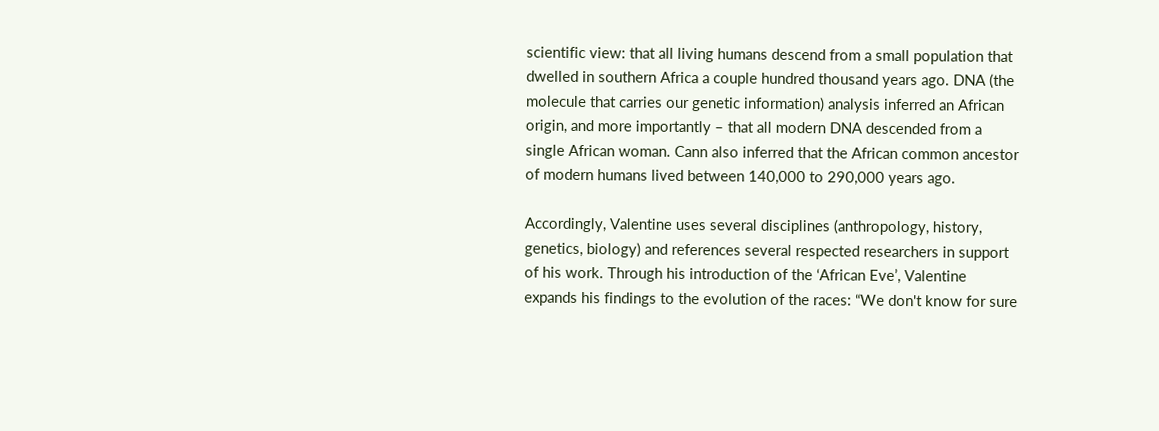scientific view: that all living humans descend from a small population that dwelled in southern Africa a couple hundred thousand years ago. DNA (the molecule that carries our genetic information) analysis inferred an African origin, and more importantly – that all modern DNA descended from a single African woman. Cann also inferred that the African common ancestor of modern humans lived between 140,000 to 290,000 years ago.

Accordingly, Valentine uses several disciplines (anthropology, history, genetics, biology) and references several respected researchers in support of his work. Through his introduction of the ‘African Eve’, Valentine expands his findings to the evolution of the races: “We don't know for sure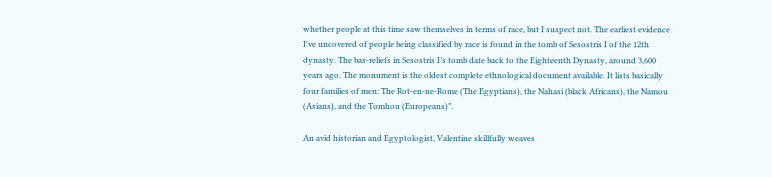whether people at this time saw themselves in terms of race, but I suspect not. The earliest evidence I've uncovered of people being classified by race is found in the tomb of Sesostris I of the 12th dynasty. The bas-reliefs in Sesostris I’s tomb date back to the Eighteenth Dynasty, around 3,600 years ago. The monument is the oldest complete ethnological document available. It lists basically four families of men: The Rot-en-ne-Rome (The Egyptians), the Nahasi (black Africans), the Namou (Asians), and the Tomhou (Europeans)”.

An avid historian and Egyptologist, Valentine skillfully weaves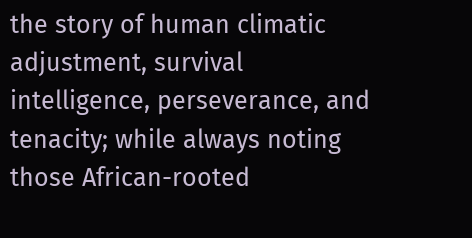the story of human climatic adjustment, survival intelligence, perseverance, and tenacity; while always noting those African-rooted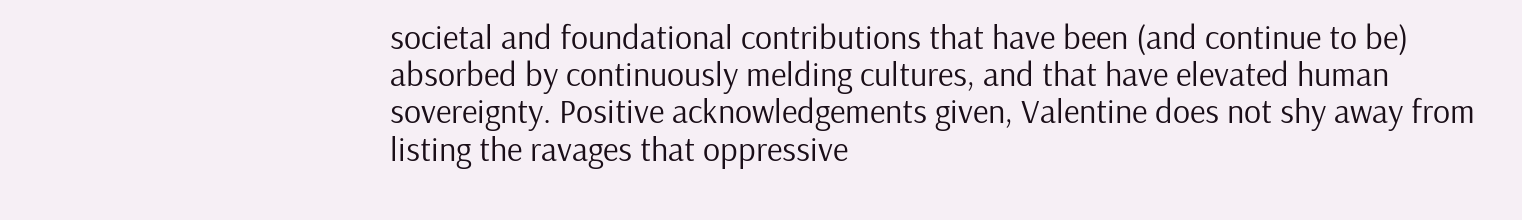societal and foundational contributions that have been (and continue to be) absorbed by continuously melding cultures, and that have elevated human sovereignty. Positive acknowledgements given, Valentine does not shy away from listing the ravages that oppressive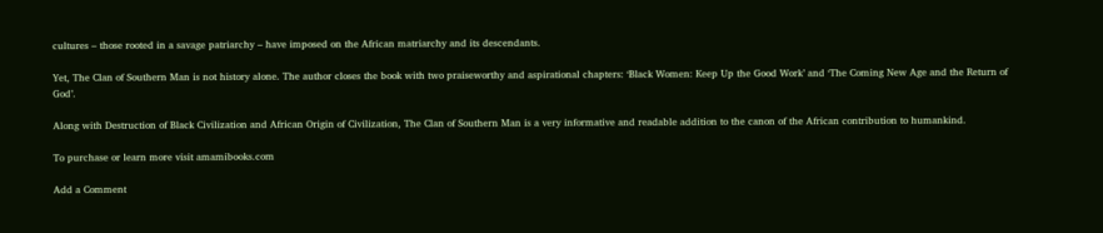cultures – those rooted in a savage patriarchy – have imposed on the African matriarchy and its descendants.

Yet, The Clan of Southern Man is not history alone. The author closes the book with two praiseworthy and aspirational chapters: ‘Black Women: Keep Up the Good Work’ and ‘The Coming New Age and the Return of God’.

Along with Destruction of Black Civilization and African Origin of Civilization, The Clan of Southern Man is a very informative and readable addition to the canon of the African contribution to humankind.

To purchase or learn more visit amamibooks.com

Add a Comment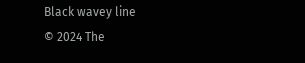Black wavey line
© 2024 The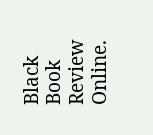Black Book Review Online.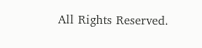All Rights Reserved.